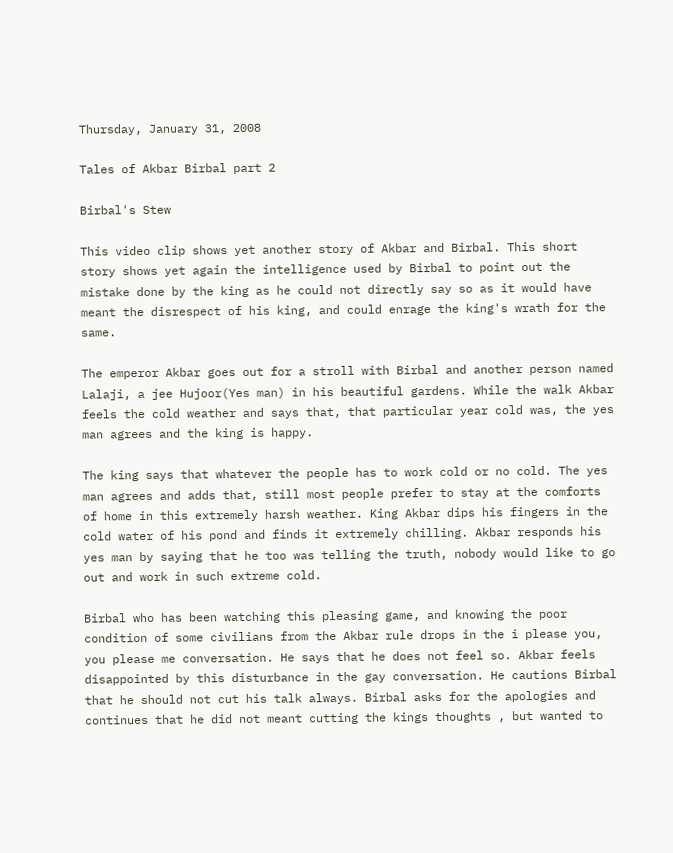Thursday, January 31, 2008

Tales of Akbar Birbal part 2

Birbal's Stew

This video clip shows yet another story of Akbar and Birbal. This short story shows yet again the intelligence used by Birbal to point out the mistake done by the king as he could not directly say so as it would have meant the disrespect of his king, and could enrage the king's wrath for the same.

The emperor Akbar goes out for a stroll with Birbal and another person named Lalaji, a jee Hujoor(Yes man) in his beautiful gardens. While the walk Akbar feels the cold weather and says that, that particular year cold was, the yes man agrees and the king is happy.

The king says that whatever the people has to work cold or no cold. The yes man agrees and adds that, still most people prefer to stay at the comforts of home in this extremely harsh weather. King Akbar dips his fingers in the cold water of his pond and finds it extremely chilling. Akbar responds his yes man by saying that he too was telling the truth, nobody would like to go out and work in such extreme cold.

Birbal who has been watching this pleasing game, and knowing the poor condition of some civilians from the Akbar rule drops in the i please you, you please me conversation. He says that he does not feel so. Akbar feels disappointed by this disturbance in the gay conversation. He cautions Birbal that he should not cut his talk always. Birbal asks for the apologies and continues that he did not meant cutting the kings thoughts , but wanted to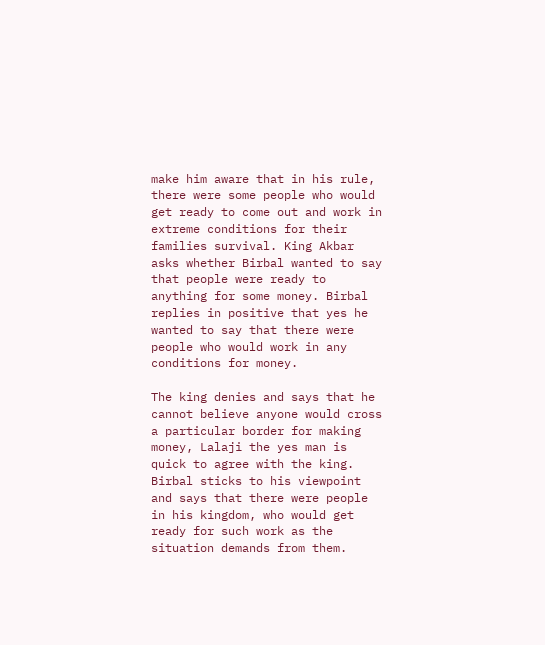make him aware that in his rule, there were some people who would get ready to come out and work in extreme conditions for their families survival. King Akbar asks whether Birbal wanted to say that people were ready to anything for some money. Birbal replies in positive that yes he wanted to say that there were people who would work in any conditions for money.

The king denies and says that he cannot believe anyone would cross a particular border for making money, Lalaji the yes man is quick to agree with the king. Birbal sticks to his viewpoint and says that there were people in his kingdom, who would get ready for such work as the situation demands from them.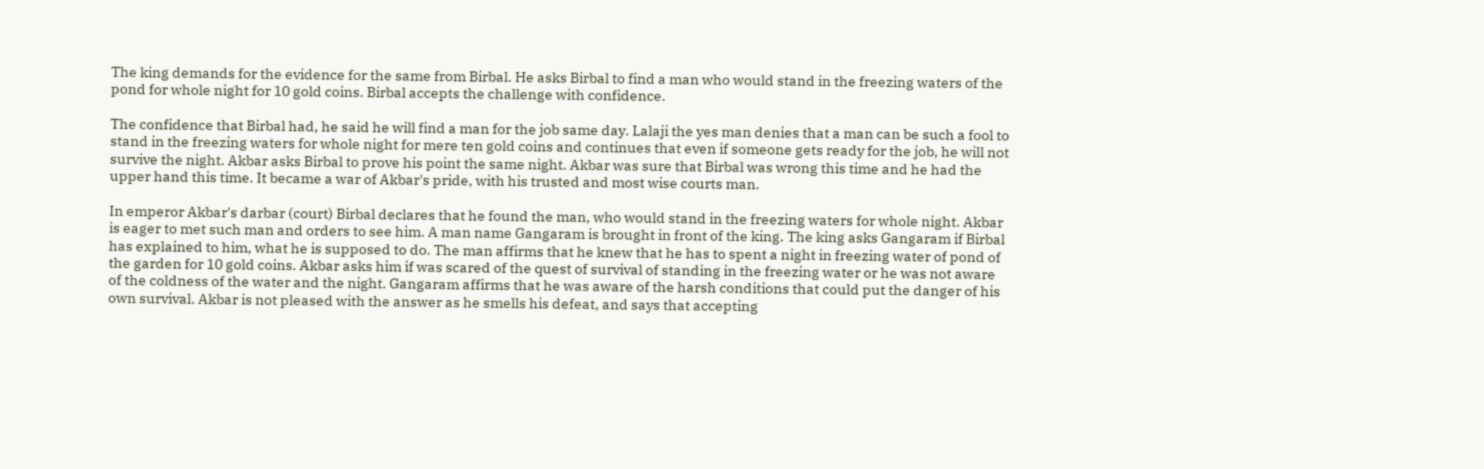The king demands for the evidence for the same from Birbal. He asks Birbal to find a man who would stand in the freezing waters of the pond for whole night for 10 gold coins. Birbal accepts the challenge with confidence.

The confidence that Birbal had, he said he will find a man for the job same day. Lalaji the yes man denies that a man can be such a fool to stand in the freezing waters for whole night for mere ten gold coins and continues that even if someone gets ready for the job, he will not survive the night. Akbar asks Birbal to prove his point the same night. Akbar was sure that Birbal was wrong this time and he had the upper hand this time. It became a war of Akbar's pride, with his trusted and most wise courts man.

In emperor Akbar's darbar (court) Birbal declares that he found the man, who would stand in the freezing waters for whole night. Akbar is eager to met such man and orders to see him. A man name Gangaram is brought in front of the king. The king asks Gangaram if Birbal has explained to him, what he is supposed to do. The man affirms that he knew that he has to spent a night in freezing water of pond of the garden for 10 gold coins. Akbar asks him if was scared of the quest of survival of standing in the freezing water or he was not aware of the coldness of the water and the night. Gangaram affirms that he was aware of the harsh conditions that could put the danger of his own survival. Akbar is not pleased with the answer as he smells his defeat, and says that accepting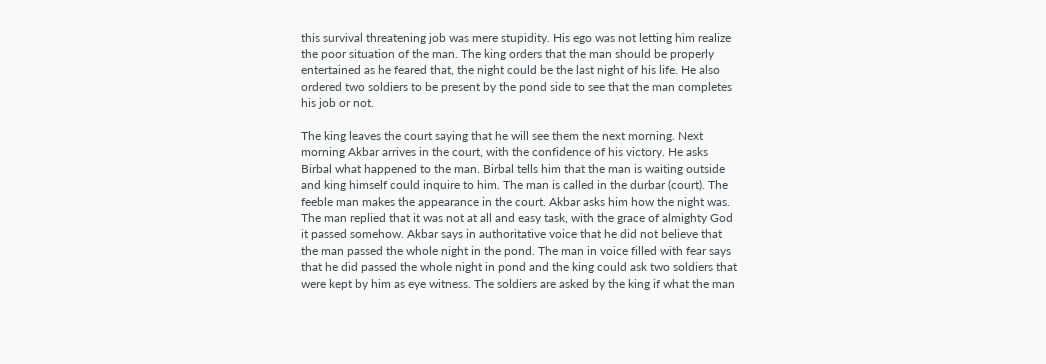this survival threatening job was mere stupidity. His ego was not letting him realize the poor situation of the man. The king orders that the man should be properly entertained as he feared that, the night could be the last night of his life. He also ordered two soldiers to be present by the pond side to see that the man completes his job or not.

The king leaves the court saying that he will see them the next morning. Next morning Akbar arrives in the court, with the confidence of his victory. He asks Birbal what happened to the man. Birbal tells him that the man is waiting outside and king himself could inquire to him. The man is called in the durbar (court). The feeble man makes the appearance in the court. Akbar asks him how the night was. The man replied that it was not at all and easy task, with the grace of almighty God it passed somehow. Akbar says in authoritative voice that he did not believe that the man passed the whole night in the pond. The man in voice filled with fear says that he did passed the whole night in pond and the king could ask two soldiers that were kept by him as eye witness. The soldiers are asked by the king if what the man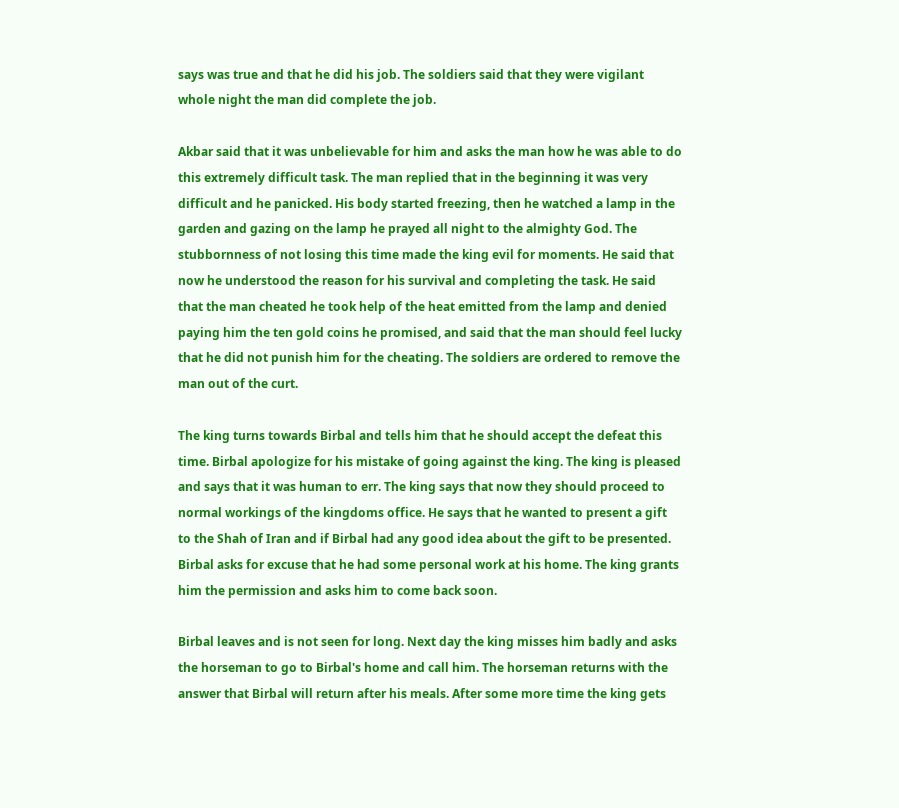says was true and that he did his job. The soldiers said that they were vigilant whole night the man did complete the job.

Akbar said that it was unbelievable for him and asks the man how he was able to do this extremely difficult task. The man replied that in the beginning it was very difficult and he panicked. His body started freezing, then he watched a lamp in the garden and gazing on the lamp he prayed all night to the almighty God. The stubbornness of not losing this time made the king evil for moments. He said that now he understood the reason for his survival and completing the task. He said that the man cheated he took help of the heat emitted from the lamp and denied paying him the ten gold coins he promised, and said that the man should feel lucky that he did not punish him for the cheating. The soldiers are ordered to remove the man out of the curt.

The king turns towards Birbal and tells him that he should accept the defeat this time. Birbal apologize for his mistake of going against the king. The king is pleased and says that it was human to err. The king says that now they should proceed to normal workings of the kingdoms office. He says that he wanted to present a gift to the Shah of Iran and if Birbal had any good idea about the gift to be presented. Birbal asks for excuse that he had some personal work at his home. The king grants him the permission and asks him to come back soon.

Birbal leaves and is not seen for long. Next day the king misses him badly and asks the horseman to go to Birbal's home and call him. The horseman returns with the answer that Birbal will return after his meals. After some more time the king gets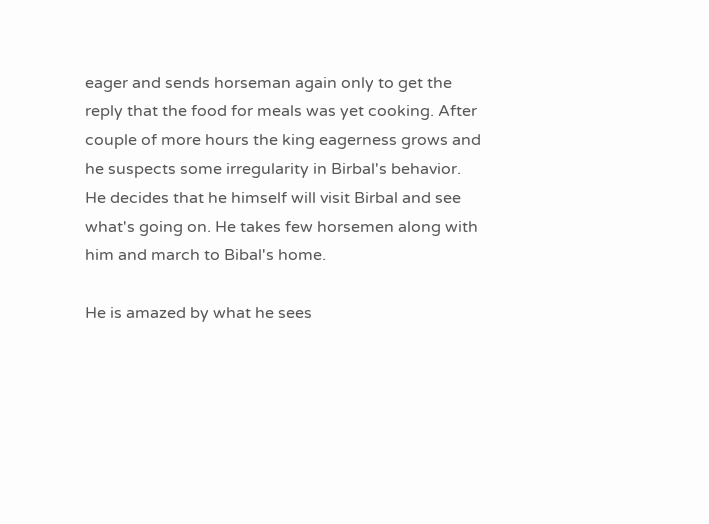eager and sends horseman again only to get the reply that the food for meals was yet cooking. After couple of more hours the king eagerness grows and he suspects some irregularity in Birbal's behavior. He decides that he himself will visit Birbal and see what's going on. He takes few horsemen along with him and march to Bibal's home.

He is amazed by what he sees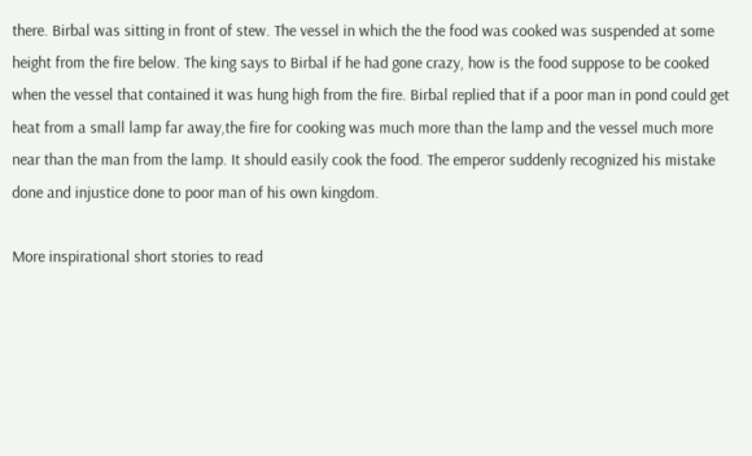there. Birbal was sitting in front of stew. The vessel in which the the food was cooked was suspended at some height from the fire below. The king says to Birbal if he had gone crazy, how is the food suppose to be cooked when the vessel that contained it was hung high from the fire. Birbal replied that if a poor man in pond could get heat from a small lamp far away,the fire for cooking was much more than the lamp and the vessel much more near than the man from the lamp. It should easily cook the food. The emperor suddenly recognized his mistake done and injustice done to poor man of his own kingdom.

More inspirational short stories to read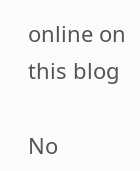online on this blog

No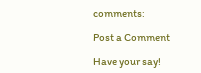comments:

Post a Comment

Have your say!